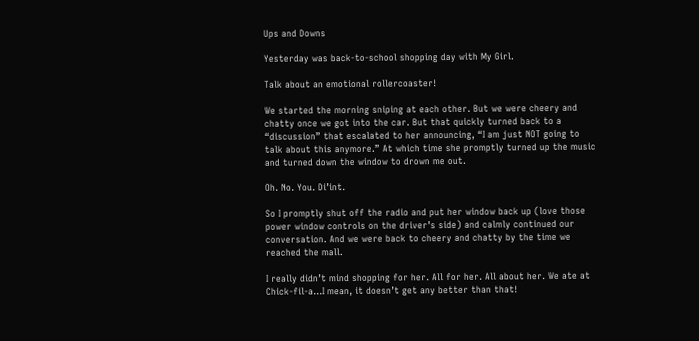Ups and Downs

Yesterday was back-to-school shopping day with My Girl.

Talk about an emotional rollercoaster!

We started the morning sniping at each other. But we were cheery and chatty once we got into the car. But that quickly turned back to a “discussion” that escalated to her announcing, “I am just NOT going to talk about this anymore.” At which time she promptly turned up the music and turned down the window to drown me out.

Oh. No. You. Di’int.

So I promptly shut off the radio and put her window back up (love those power window controls on the driver’s side) and calmly continued our conversation. And we were back to cheery and chatty by the time we reached the mall.

I really didn’t mind shopping for her. All for her. All about her. We ate at Chick-fil-a…I mean, it doesn’t get any better than that!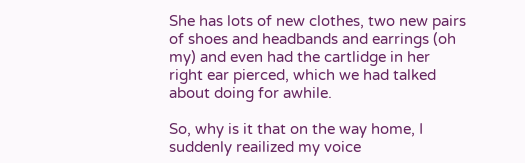She has lots of new clothes, two new pairs of shoes and headbands and earrings (oh my) and even had the cartlidge in her right ear pierced, which we had talked about doing for awhile.

So, why is it that on the way home, I suddenly reailized my voice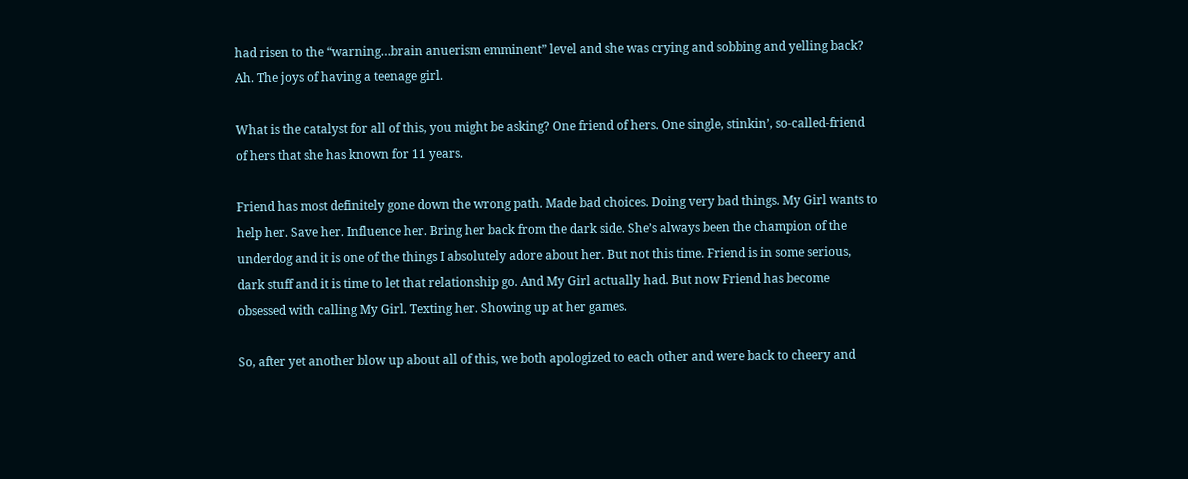had risen to the “warning…brain anuerism emminent” level and she was crying and sobbing and yelling back? Ah. The joys of having a teenage girl.

What is the catalyst for all of this, you might be asking? One friend of hers. One single, stinkin’, so-called-friend of hers that she has known for 11 years.

Friend has most definitely gone down the wrong path. Made bad choices. Doing very bad things. My Girl wants to help her. Save her. Influence her. Bring her back from the dark side. She’s always been the champion of the underdog and it is one of the things I absolutely adore about her. But not this time. Friend is in some serious, dark stuff and it is time to let that relationship go. And My Girl actually had. But now Friend has become obsessed with calling My Girl. Texting her. Showing up at her games.

So, after yet another blow up about all of this, we both apologized to each other and were back to cheery and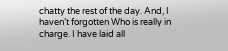chatty the rest of the day. And, I haven’t forgotten Who is really in charge. I have laid all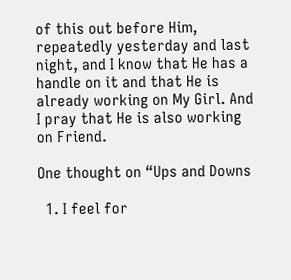of this out before Him, repeatedly yesterday and last night, and I know that He has a handle on it and that He is already working on My Girl. And I pray that He is also working on Friend.

One thought on “Ups and Downs

  1. I feel for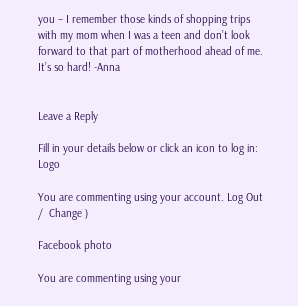you – I remember those kinds of shopping trips with my mom when I was a teen and don’t look forward to that part of motherhood ahead of me. It’s so hard! -Anna


Leave a Reply

Fill in your details below or click an icon to log in: Logo

You are commenting using your account. Log Out /  Change )

Facebook photo

You are commenting using your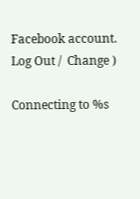Facebook account. Log Out /  Change )

Connecting to %s